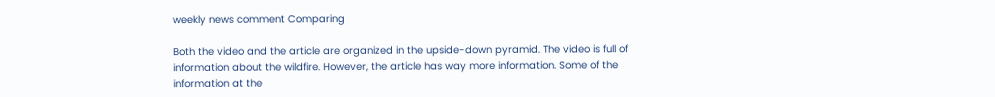weekly news comment Comparing

Both the video and the article are organized in the upside-down pyramid. The video is full of information about the wildfire. However, the article has way more information. Some of the information at the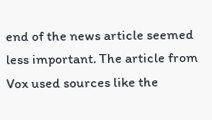end of the news article seemed less important. The article from Vox used sources like the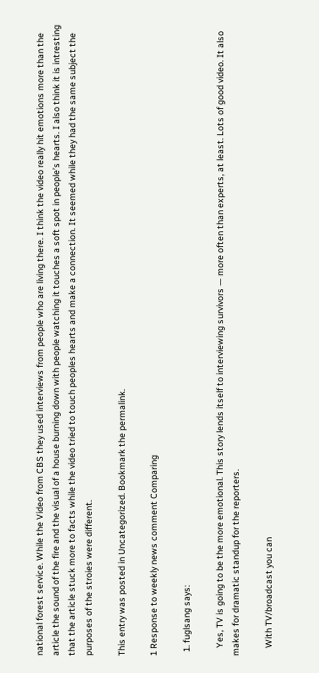national forest service. While the Video from CBS they used interviews from people who are living there. I think the video really hit emotions more than the article the sound of the fire and the visual of a house burning down with people watching it touches a soft spot in people’s hearts. I also think it is intresting that the article stuck more to facts while the video tried to touch peoples hearts and make a connection. It seemed while they had the same subject the purposes of the stroies were different.

This entry was posted in Uncategorized. Bookmark the permalink.

1 Response to weekly news comment Comparing

  1. fuglsang says:

    Yes, TV is going to be the more emotional. This story lends itself to interviewing survivors — more often than experts, at least. Lots of good video. It also makes for dramatic standup for the reporters.

    With TV/broadcast you can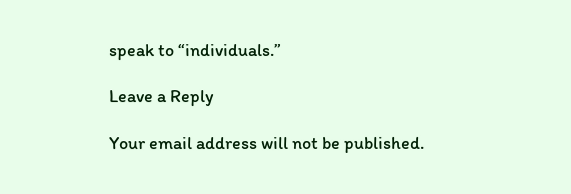speak to “individuals.”

Leave a Reply

Your email address will not be published.